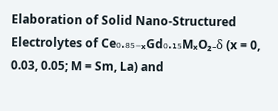Elaboration of Solid Nano-Structured Electrolytes of Ce₀ꓸ₈₅₋ₓGd₀ꓸ₁₅MₓO₂₋δ (x = 0, 0.03, 0.05; M = Sm, La) and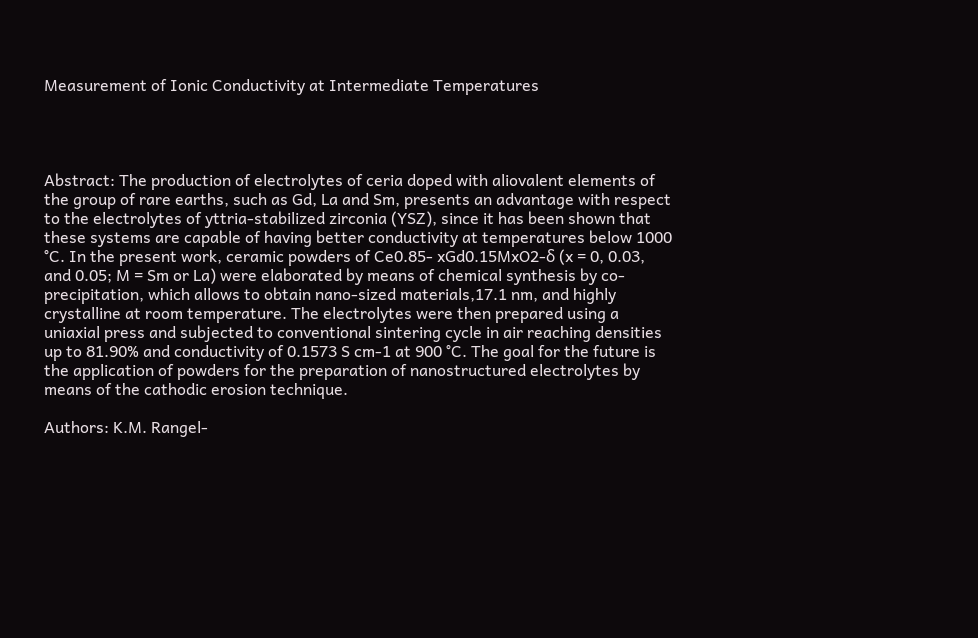Measurement of Ionic Conductivity at Intermediate Temperatures




Abstract: The production of electrolytes of ceria doped with aliovalent elements of the group of rare earths, such as Gd, La and Sm, presents an advantage with respect to the electrolytes of yttria-stabilized zirconia (YSZ), since it has been shown that these systems are capable of having better conductivity at temperatures below 1000 °C. In the present work, ceramic powders of Ce0.85- xGd0.15MxO2-δ (x = 0, 0.03, and 0.05; M = Sm or La) were elaborated by means of chemical synthesis by co-precipitation, which allows to obtain nano-sized materials,17.1 nm, and highly crystalline at room temperature. The electrolytes were then prepared using a uniaxial press and subjected to conventional sintering cycle in air reaching densities up to 81.90% and conductivity of 0.1573 S cm-1 at 900 °C. The goal for the future is the application of powders for the preparation of nanostructured electrolytes by means of the cathodic erosion technique.

Authors: K.M. Rangel-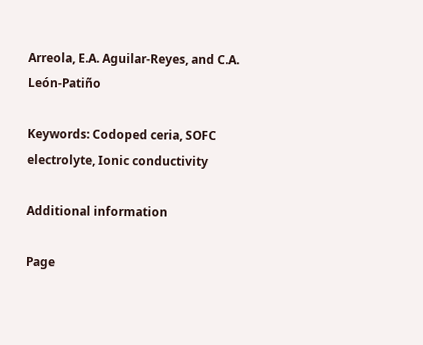Arreola, E.A. Aguilar-Reyes, and C.A. León-Patiño

Keywords: Codoped ceria, SOFC electrolyte, Ionic conductivity

Additional information

Page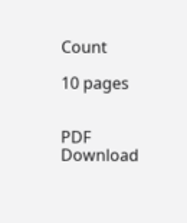Count

10 pages


PDF Download